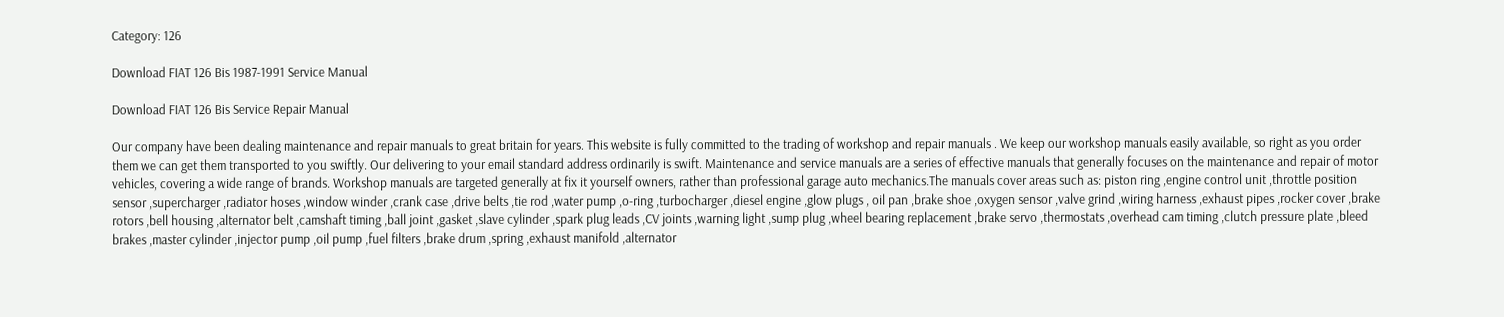Category: 126

Download FIAT 126 Bis 1987-1991 Service Manual

Download FIAT 126 Bis Service Repair Manual

Our company have been dealing maintenance and repair manuals to great britain for years. This website is fully committed to the trading of workshop and repair manuals . We keep our workshop manuals easily available, so right as you order them we can get them transported to you swiftly. Our delivering to your email standard address ordinarily is swift. Maintenance and service manuals are a series of effective manuals that generally focuses on the maintenance and repair of motor vehicles, covering a wide range of brands. Workshop manuals are targeted generally at fix it yourself owners, rather than professional garage auto mechanics.The manuals cover areas such as: piston ring ,engine control unit ,throttle position sensor ,supercharger ,radiator hoses ,window winder ,crank case ,drive belts ,tie rod ,water pump ,o-ring ,turbocharger ,diesel engine ,glow plugs , oil pan ,brake shoe ,oxygen sensor ,valve grind ,wiring harness ,exhaust pipes ,rocker cover ,brake rotors ,bell housing ,alternator belt ,camshaft timing ,ball joint ,gasket ,slave cylinder ,spark plug leads ,CV joints ,warning light ,sump plug ,wheel bearing replacement ,brake servo ,thermostats ,overhead cam timing ,clutch pressure plate ,bleed brakes ,master cylinder ,injector pump ,oil pump ,fuel filters ,brake drum ,spring ,exhaust manifold ,alternator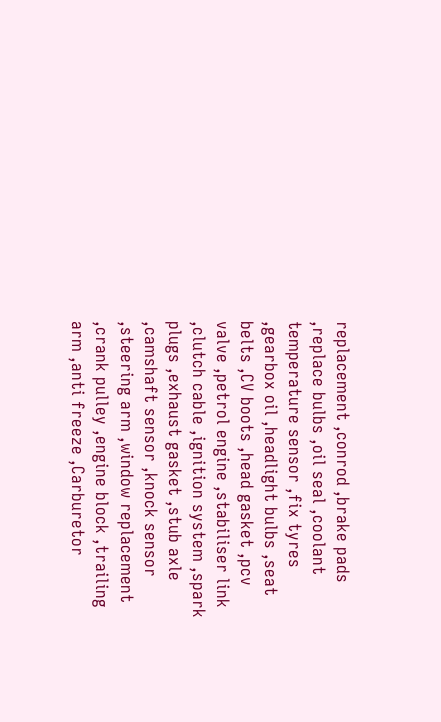replacement ,conrod ,brake pads ,replace bulbs ,oil seal ,coolant temperature sensor ,fix tyres ,gearbox oil ,headlight bulbs ,seat belts ,CV boots ,head gasket ,pcv valve ,petrol engine ,stabiliser link ,clutch cable ,ignition system ,spark plugs ,exhaust gasket ,stub axle ,camshaft sensor ,knock sensor ,steering arm ,window replacement ,crank pulley ,engine block ,trailing arm ,anti freeze ,Carburetor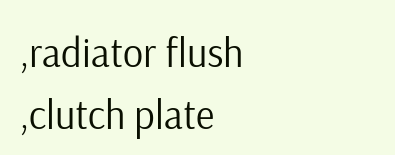,radiator flush ,clutch plate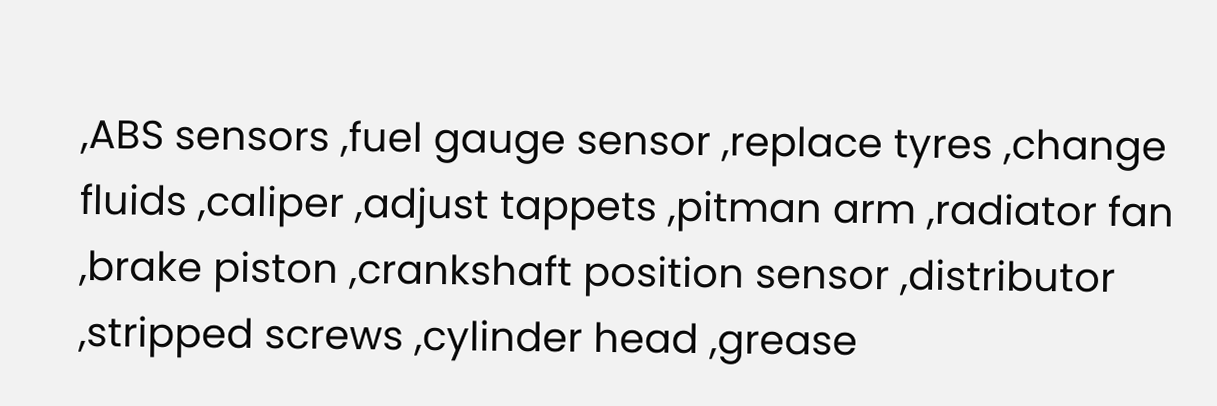,ABS sensors ,fuel gauge sensor ,replace tyres ,change fluids ,caliper ,adjust tappets ,pitman arm ,radiator fan ,brake piston ,crankshaft position sensor ,distributor ,stripped screws ,cylinder head ,grease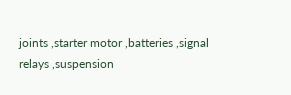joints ,starter motor ,batteries ,signal relays ,suspension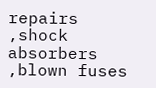repairs ,shock absorbers ,blown fuses